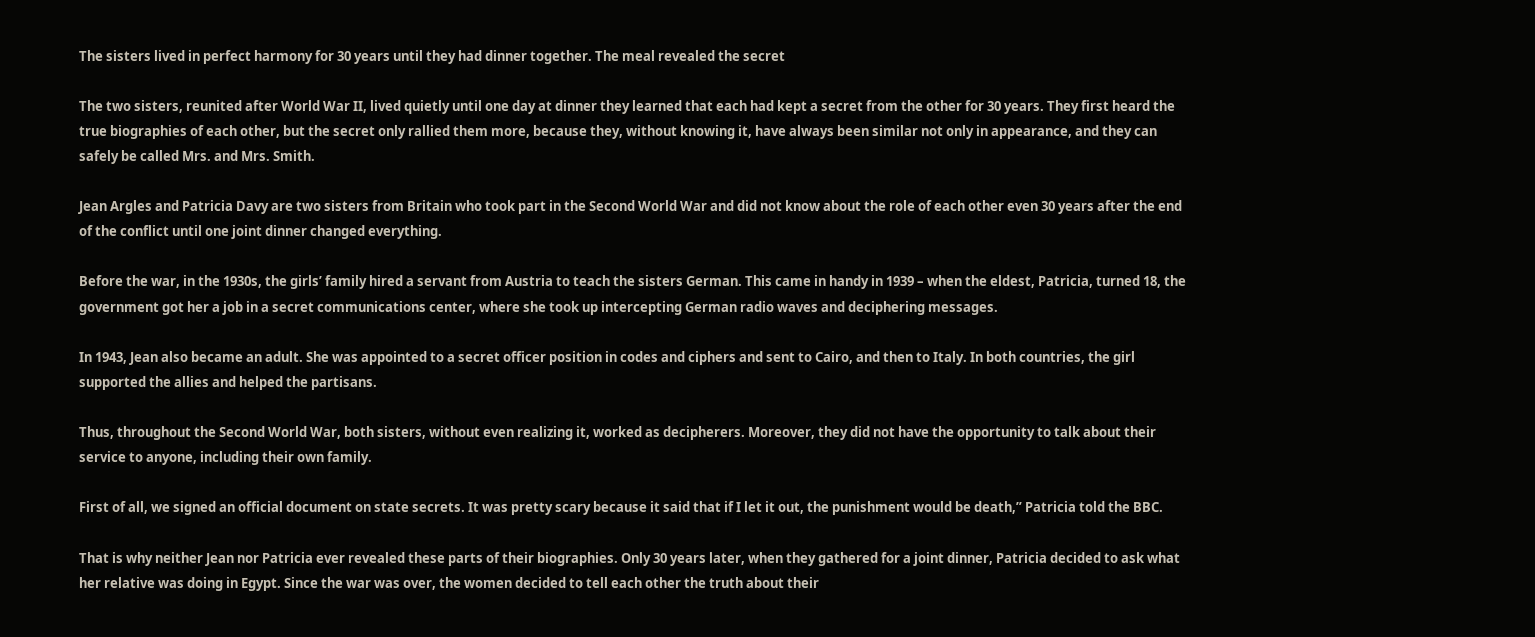The sisters lived in perfect harmony for 30 years until they had dinner together. The meal revealed the secret

The two sisters, reunited after World War II, lived quietly until one day at dinner they learned that each had kept a secret from the other for 30 years. They first heard the true biographies of each other, but the secret only rallied them more, because they, without knowing it, have always been similar not only in appearance, and they can safely be called Mrs. and Mrs. Smith.

Jean Argles and Patricia Davy are two sisters from Britain who took part in the Second World War and did not know about the role of each other even 30 years after the end of the conflict until one joint dinner changed everything.

Before the war, in the 1930s, the girls’ family hired a servant from Austria to teach the sisters German. This came in handy in 1939 – when the eldest, Patricia, turned 18, the government got her a job in a secret communications center, where she took up intercepting German radio waves and deciphering messages.

In 1943, Jean also became an adult. She was appointed to a secret officer position in codes and ciphers and sent to Cairo, and then to Italy. In both countries, the girl supported the allies and helped the partisans.

Thus, throughout the Second World War, both sisters, without even realizing it, worked as decipherers. Moreover, they did not have the opportunity to talk about their service to anyone, including their own family.

First of all, we signed an official document on state secrets. It was pretty scary because it said that if I let it out, the punishment would be death,” Patricia told the BBC.

That is why neither Jean nor Patricia ever revealed these parts of their biographies. Only 30 years later, when they gathered for a joint dinner, Patricia decided to ask what her relative was doing in Egypt. Since the war was over, the women decided to tell each other the truth about their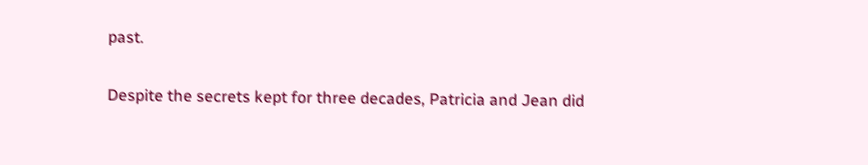past.

Despite the secrets kept for three decades, Patricia and Jean did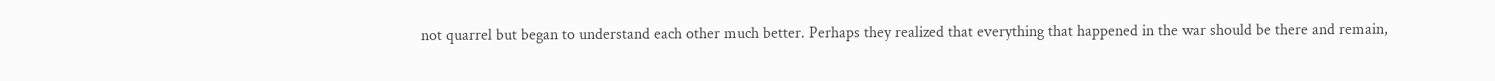not quarrel but began to understand each other much better. Perhaps they realized that everything that happened in the war should be there and remain,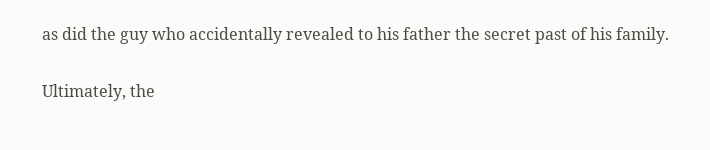as did the guy who accidentally revealed to his father the secret past of his family.

Ultimately, the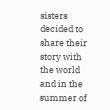sisters decided to share their story with the world and in the summer of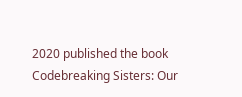2020 published the book Codebreaking Sisters: Our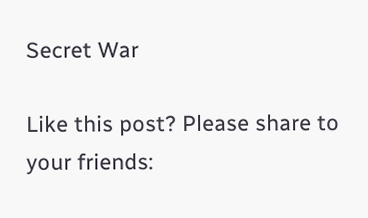Secret War

Like this post? Please share to your friends: